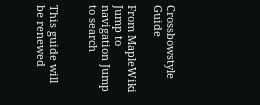Crossbowstyle Guide

From MapleWiki
Jump to navigation Jump to search


This guide will be renewed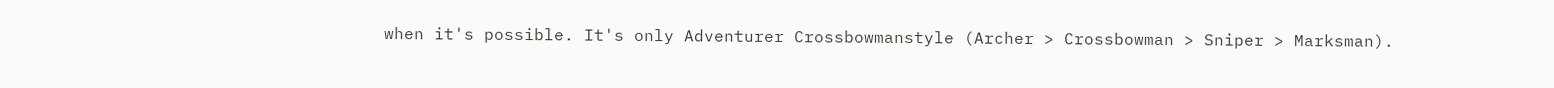when it's possible. It's only Adventurer Crossbowmanstyle (Archer > Crossbowman > Sniper > Marksman).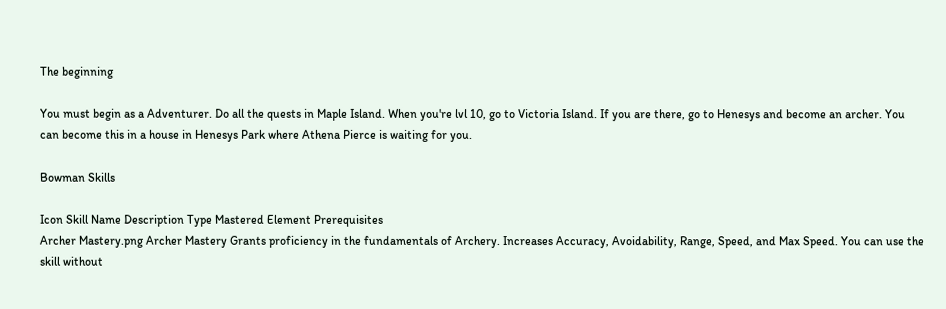The beginning

You must begin as a Adventurer. Do all the quests in Maple Island. When you're lvl 10, go to Victoria Island. If you are there, go to Henesys and become an archer. You can become this in a house in Henesys Park where Athena Pierce is waiting for you.

Bowman Skills

Icon Skill Name Description Type Mastered Element Prerequisites
Archer Mastery.png Archer Mastery Grants proficiency in the fundamentals of Archery. Increases Accuracy, Avoidability, Range, Speed, and Max Speed. You can use the skill without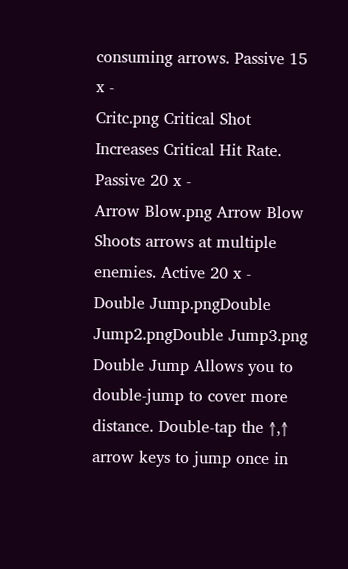consuming arrows. Passive 15 x -
Critc.png Critical Shot Increases Critical Hit Rate. Passive 20 x -
Arrow Blow.png Arrow Blow Shoots arrows at multiple enemies. Active 20 x -
Double Jump.pngDouble Jump2.pngDouble Jump3.png Double Jump Allows you to double-jump to cover more distance. Double-tap the ↑,↑ arrow keys to jump once in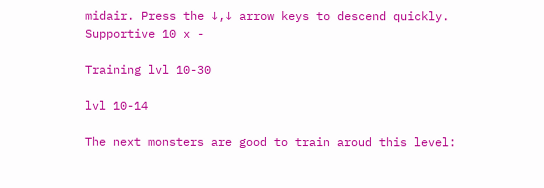midair. Press the ↓,↓ arrow keys to descend quickly. Supportive 10 x -

Training lvl 10-30

lvl 10-14

The next monsters are good to train aroud this level: